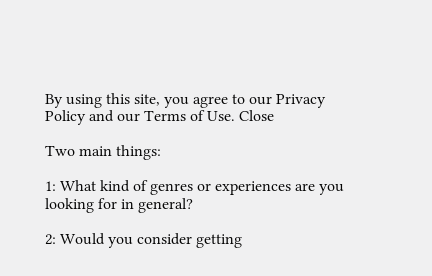By using this site, you agree to our Privacy Policy and our Terms of Use. Close

Two main things:

1: What kind of genres or experiences are you looking for in general?

2: Would you consider getting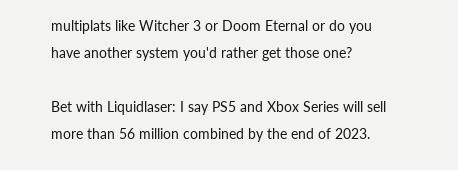multiplats like Witcher 3 or Doom Eternal or do you have another system you'd rather get those one?

Bet with Liquidlaser: I say PS5 and Xbox Series will sell more than 56 million combined by the end of 2023.